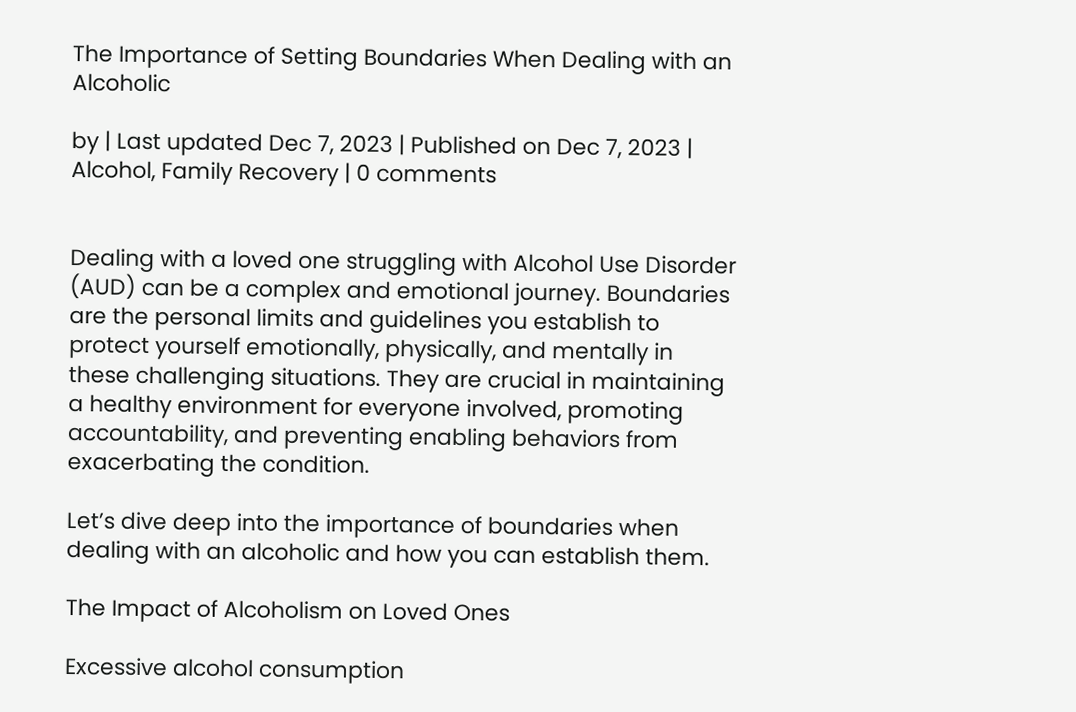The Importance of Setting Boundaries When Dealing with an Alcoholic

by | Last updated Dec 7, 2023 | Published on Dec 7, 2023 | Alcohol, Family Recovery | 0 comments


Dealing with a loved one struggling with Alcohol Use Disorder (AUD) can be a complex and emotional journey. Boundaries are the personal limits and guidelines you establish to protect yourself emotionally, physically, and mentally in these challenging situations. They are crucial in maintaining a healthy environment for everyone involved, promoting accountability, and preventing enabling behaviors from exacerbating the condition.

Let’s dive deep into the importance of boundaries when dealing with an alcoholic and how you can establish them.

The Impact of Alcoholism on Loved Ones

Excessive alcohol consumption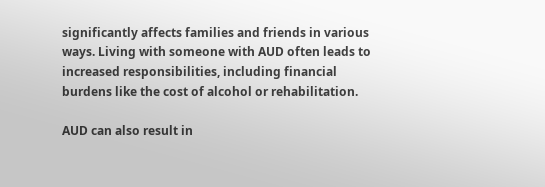significantly affects families and friends in various ways. Living with someone with AUD often leads to increased responsibilities, including financial burdens like the cost of alcohol or rehabilitation.

AUD can also result in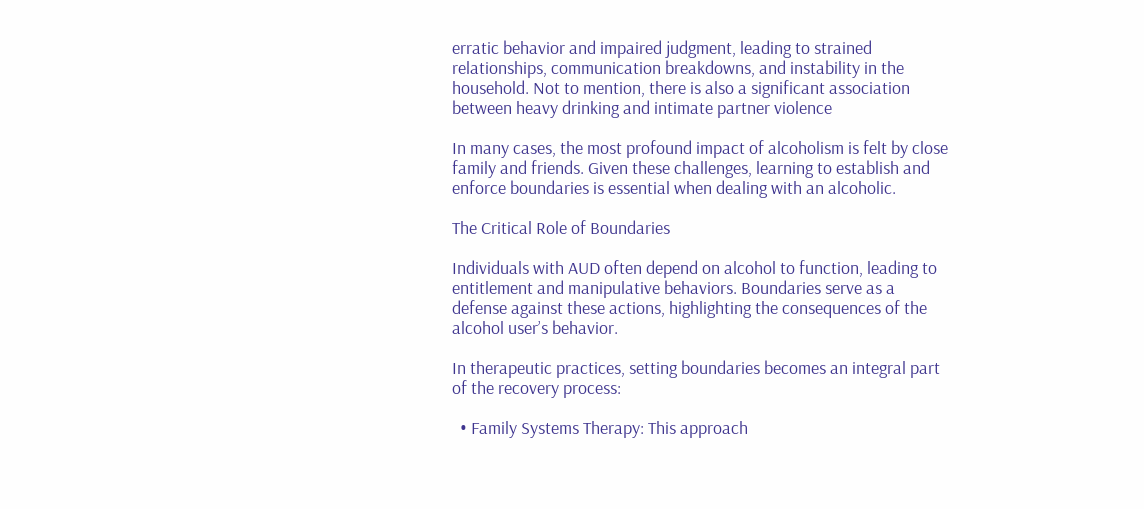erratic behavior and impaired judgment, leading to strained relationships, communication breakdowns, and instability in the household. Not to mention, there is also a significant association between heavy drinking and intimate partner violence

In many cases, the most profound impact of alcoholism is felt by close family and friends. Given these challenges, learning to establish and enforce boundaries is essential when dealing with an alcoholic.

The Critical Role of Boundaries

Individuals with AUD often depend on alcohol to function, leading to entitlement and manipulative behaviors. Boundaries serve as a defense against these actions, highlighting the consequences of the alcohol user’s behavior.

In therapeutic practices, setting boundaries becomes an integral part of the recovery process:

  • Family Systems Therapy: This approach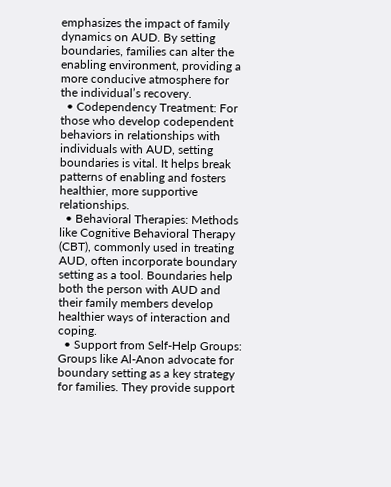emphasizes the impact of family dynamics on AUD. By setting boundaries, families can alter the enabling environment, providing a more conducive atmosphere for the individual’s recovery.
  • Codependency Treatment: For those who develop codependent behaviors in relationships with individuals with AUD, setting boundaries is vital. It helps break patterns of enabling and fosters healthier, more supportive relationships.
  • Behavioral Therapies: Methods like Cognitive Behavioral Therapy (CBT), commonly used in treating AUD, often incorporate boundary setting as a tool. Boundaries help both the person with AUD and their family members develop healthier ways of interaction and coping.
  • Support from Self-Help Groups: Groups like Al-Anon advocate for boundary setting as a key strategy for families. They provide support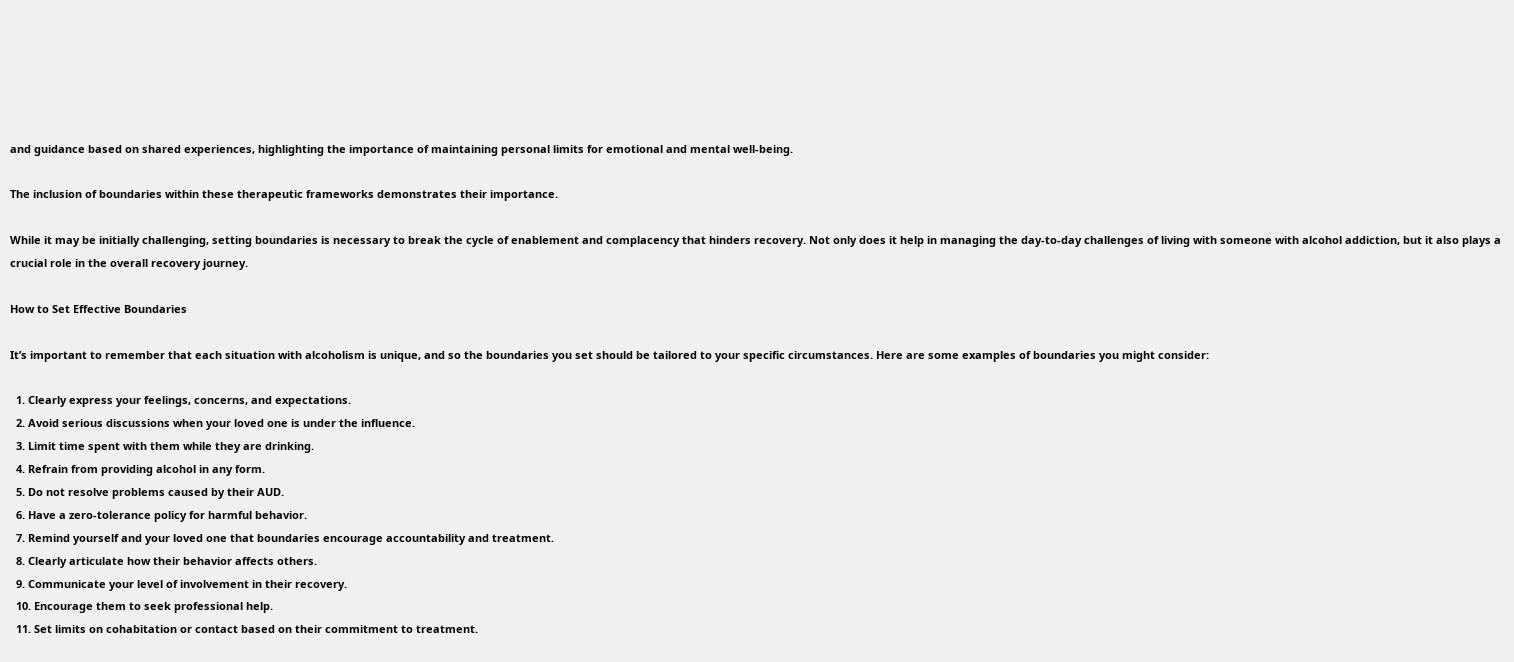and guidance based on shared experiences, highlighting the importance of maintaining personal limits for emotional and mental well-being.

The inclusion of boundaries within these therapeutic frameworks demonstrates their importance.

While it may be initially challenging, setting boundaries is necessary to break the cycle of enablement and complacency that hinders recovery. Not only does it help in managing the day-to-day challenges of living with someone with alcohol addiction, but it also plays a crucial role in the overall recovery journey.

How to Set Effective Boundaries

It’s important to remember that each situation with alcoholism is unique, and so the boundaries you set should be tailored to your specific circumstances. Here are some examples of boundaries you might consider:

  1. Clearly express your feelings, concerns, and expectations.
  2. Avoid serious discussions when your loved one is under the influence.
  3. Limit time spent with them while they are drinking.
  4. Refrain from providing alcohol in any form.
  5. Do not resolve problems caused by their AUD.
  6. Have a zero-tolerance policy for harmful behavior.
  7. Remind yourself and your loved one that boundaries encourage accountability and treatment.
  8. Clearly articulate how their behavior affects others.
  9. Communicate your level of involvement in their recovery.
  10. Encourage them to seek professional help.
  11. Set limits on cohabitation or contact based on their commitment to treatment.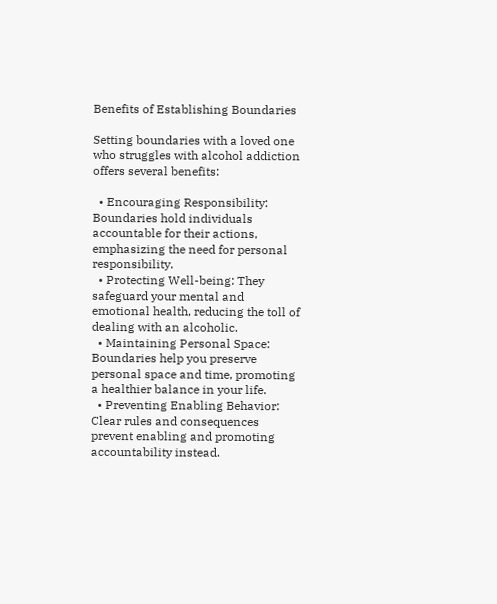Benefits of Establishing Boundaries

Setting boundaries with a loved one who struggles with alcohol addiction offers several benefits:

  • Encouraging Responsibility: Boundaries hold individuals accountable for their actions, emphasizing the need for personal responsibility.
  • Protecting Well-being: They safeguard your mental and emotional health, reducing the toll of dealing with an alcoholic.
  • Maintaining Personal Space: Boundaries help you preserve personal space and time, promoting a healthier balance in your life.
  • Preventing Enabling Behavior: Clear rules and consequences prevent enabling and promoting accountability instead.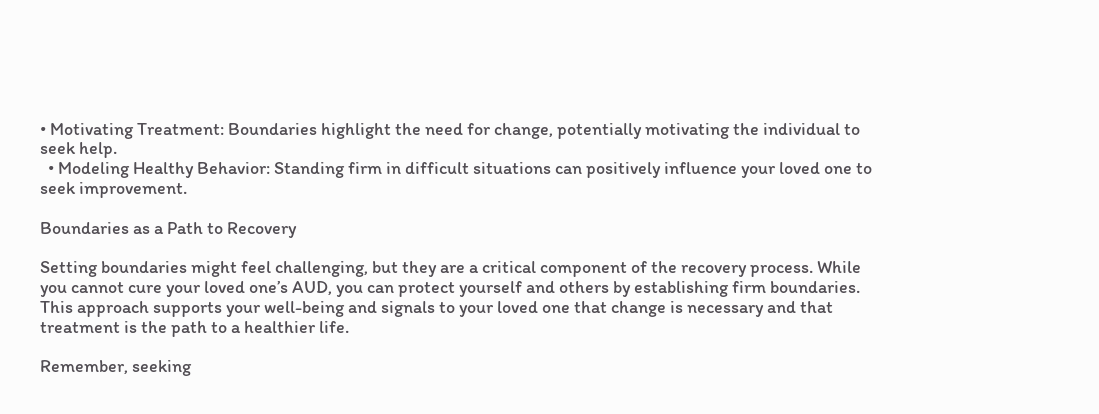• Motivating Treatment: Boundaries highlight the need for change, potentially motivating the individual to seek help.
  • Modeling Healthy Behavior: Standing firm in difficult situations can positively influence your loved one to seek improvement.

Boundaries as a Path to Recovery

Setting boundaries might feel challenging, but they are a critical component of the recovery process. While you cannot cure your loved one’s AUD, you can protect yourself and others by establishing firm boundaries. This approach supports your well-being and signals to your loved one that change is necessary and that treatment is the path to a healthier life.

Remember, seeking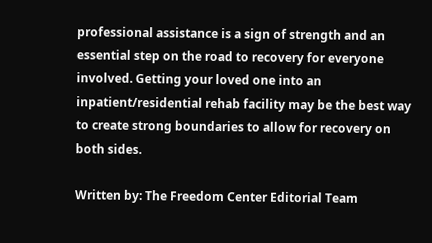professional assistance is a sign of strength and an essential step on the road to recovery for everyone involved. Getting your loved one into an inpatient/residential rehab facility may be the best way to create strong boundaries to allow for recovery on both sides.

Written by: The Freedom Center Editorial Team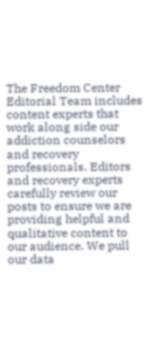The Freedom Center Editorial Team includes content experts that work along side our addiction counselors and recovery professionals. Editors and recovery experts carefully review our posts to ensure we are providing helpful and qualitative content to our audience. We pull our data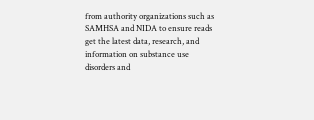from authority organizations such as SAMHSA and NIDA to ensure reads get the latest data, research, and information on substance use disorders and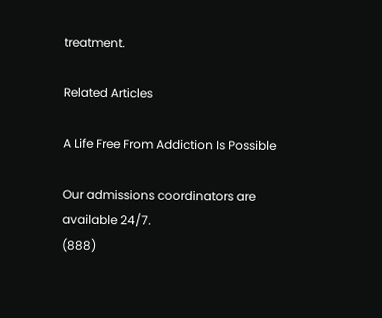treatment.

Related Articles

A Life Free From Addiction Is Possible

Our admissions coordinators are available 24/7.
(888)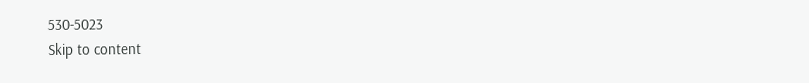530-5023
Skip to content